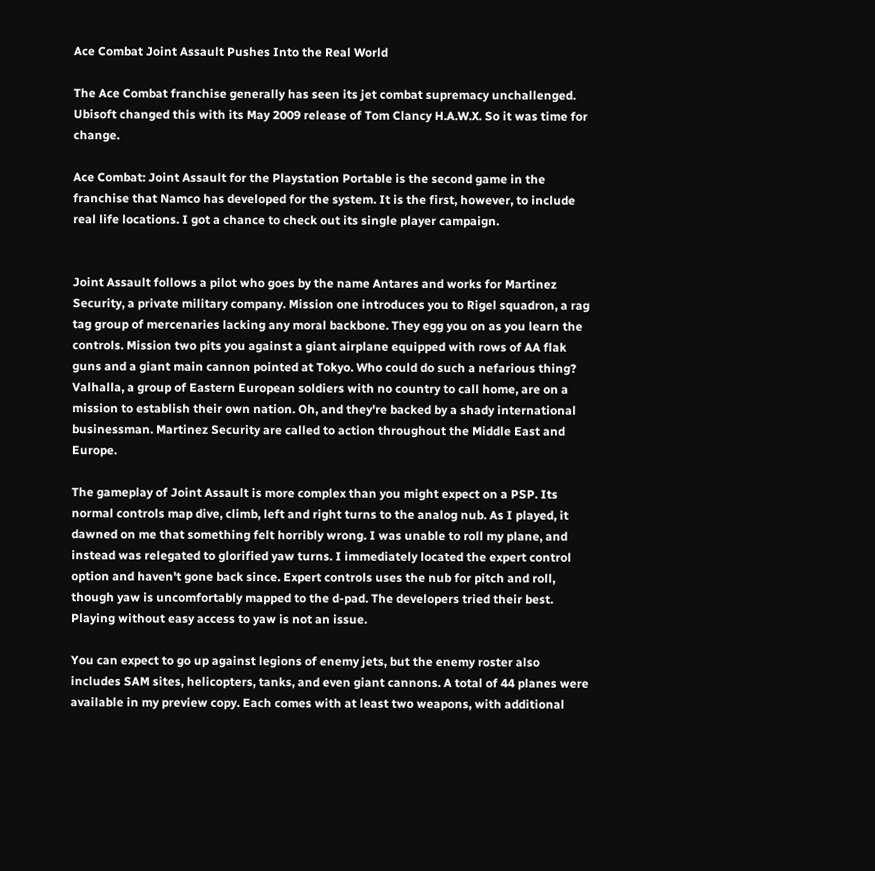Ace Combat Joint Assault Pushes Into the Real World

The Ace Combat franchise generally has seen its jet combat supremacy unchallenged. Ubisoft changed this with its May 2009 release of Tom Clancy H.A.W.X. So it was time for change.

Ace Combat: Joint Assault for the Playstation Portable is the second game in the franchise that Namco has developed for the system. It is the first, however, to include real life locations. I got a chance to check out its single player campaign.


Joint Assault follows a pilot who goes by the name Antares and works for Martinez Security, a private military company. Mission one introduces you to Rigel squadron, a rag tag group of mercenaries lacking any moral backbone. They egg you on as you learn the controls. Mission two pits you against a giant airplane equipped with rows of AA flak guns and a giant main cannon pointed at Tokyo. Who could do such a nefarious thing? Valhalla, a group of Eastern European soldiers with no country to call home, are on a mission to establish their own nation. Oh, and they're backed by a shady international businessman. Martinez Security are called to action throughout the Middle East and Europe.

The gameplay of Joint Assault is more complex than you might expect on a PSP. Its normal controls map dive, climb, left and right turns to the analog nub. As I played, it dawned on me that something felt horribly wrong. I was unable to roll my plane, and instead was relegated to glorified yaw turns. I immediately located the expert control option and haven't gone back since. Expert controls uses the nub for pitch and roll, though yaw is uncomfortably mapped to the d-pad. The developers tried their best. Playing without easy access to yaw is not an issue.

You can expect to go up against legions of enemy jets, but the enemy roster also includes SAM sites, helicopters, tanks, and even giant cannons. A total of 44 planes were available in my preview copy. Each comes with at least two weapons, with additional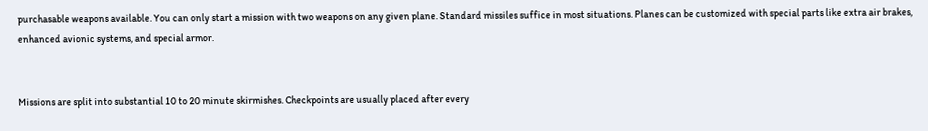purchasable weapons available. You can only start a mission with two weapons on any given plane. Standard missiles suffice in most situations. Planes can be customized with special parts like extra air brakes, enhanced avionic systems, and special armor.


Missions are split into substantial 10 to 20 minute skirmishes. Checkpoints are usually placed after every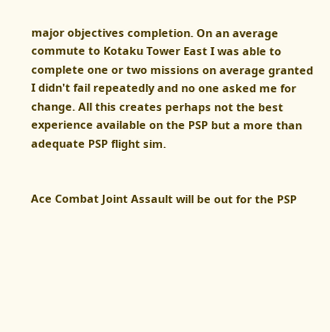major objectives completion. On an average commute to Kotaku Tower East I was able to complete one or two missions on average granted I didn't fail repeatedly and no one asked me for change. All this creates perhaps not the best experience available on the PSP but a more than adequate PSP flight sim.


Ace Combat Joint Assault will be out for the PSP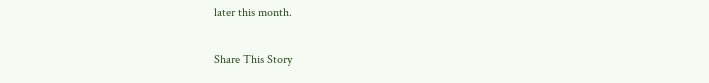later this month.

Share This Story